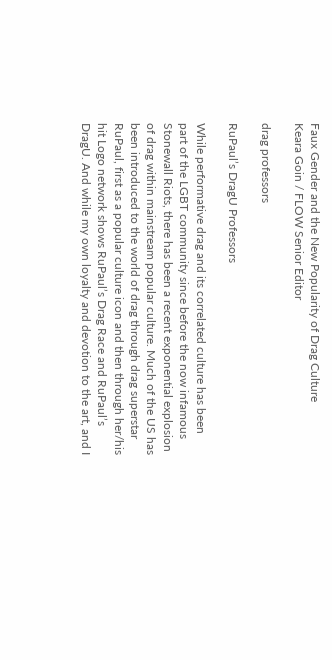Faux Gender and the New Popularity of Drag Culture
Keara Goin / FLOW Senior Editor

drag professors

RuPaul’s DragU Professors

While performative drag and its correlated culture has been part of the LGBT community since before the now infamous Stonewall Riots, there has been a recent exponential explosion of drag within mainstream popular culture. Much of the US has been introduced to the world of drag through drag superstar RuPaul, first as a popular culture icon and then through her/his hit Logo network shows RuPaul’s Drag Race and RuPaul’s DragU. And while my own loyalty and devotion to the art, and I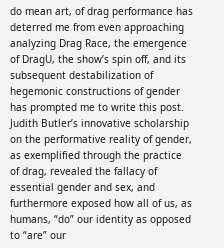do mean art, of drag performance has deterred me from even approaching analyzing Drag Race, the emergence of DragU, the show’s spin off, and its subsequent destabilization of hegemonic constructions of gender has prompted me to write this post. Judith Butler’s innovative scholarship on the performative reality of gender, as exemplified through the practice of drag, revealed the fallacy of essential gender and sex, and furthermore exposed how all of us, as humans, “do” our identity as opposed to “are” our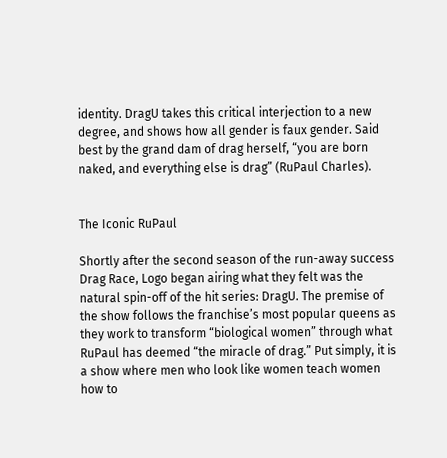identity. DragU takes this critical interjection to a new degree, and shows how all gender is faux gender. Said best by the grand dam of drag herself, “you are born naked, and everything else is drag” (RuPaul Charles).


The Iconic RuPaul

Shortly after the second season of the run-away success Drag Race, Logo began airing what they felt was the natural spin-off of the hit series: DragU. The premise of the show follows the franchise’s most popular queens as they work to transform “biological women” through what RuPaul has deemed “the miracle of drag.” Put simply, it is a show where men who look like women teach women how to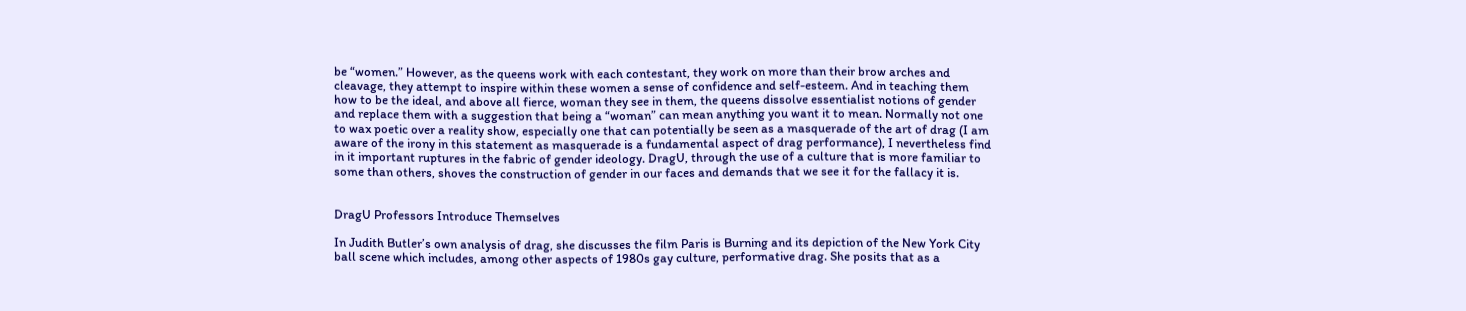be “women.” However, as the queens work with each contestant, they work on more than their brow arches and cleavage, they attempt to inspire within these women a sense of confidence and self-esteem. And in teaching them how to be the ideal, and above all fierce, woman they see in them, the queens dissolve essentialist notions of gender and replace them with a suggestion that being a “woman” can mean anything you want it to mean. Normally not one to wax poetic over a reality show, especially one that can potentially be seen as a masquerade of the art of drag (I am aware of the irony in this statement as masquerade is a fundamental aspect of drag performance), I nevertheless find in it important ruptures in the fabric of gender ideology. DragU, through the use of a culture that is more familiar to some than others, shoves the construction of gender in our faces and demands that we see it for the fallacy it is.


DragU Professors Introduce Themselves

In Judith Butler’s own analysis of drag, she discusses the film Paris is Burning and its depiction of the New York City ball scene which includes, among other aspects of 1980s gay culture, performative drag. She posits that as a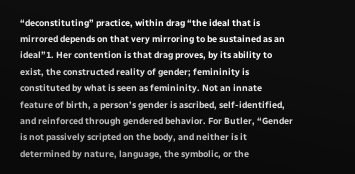“deconstituting” practice, within drag “the ideal that is mirrored depends on that very mirroring to be sustained as an ideal”1. Her contention is that drag proves, by its ability to exist, the constructed reality of gender; femininity is constituted by what is seen as femininity. Not an innate feature of birth, a person’s gender is ascribed, self-identified, and reinforced through gendered behavior. For Butler, “Gender is not passively scripted on the body, and neither is it determined by nature, language, the symbolic, or the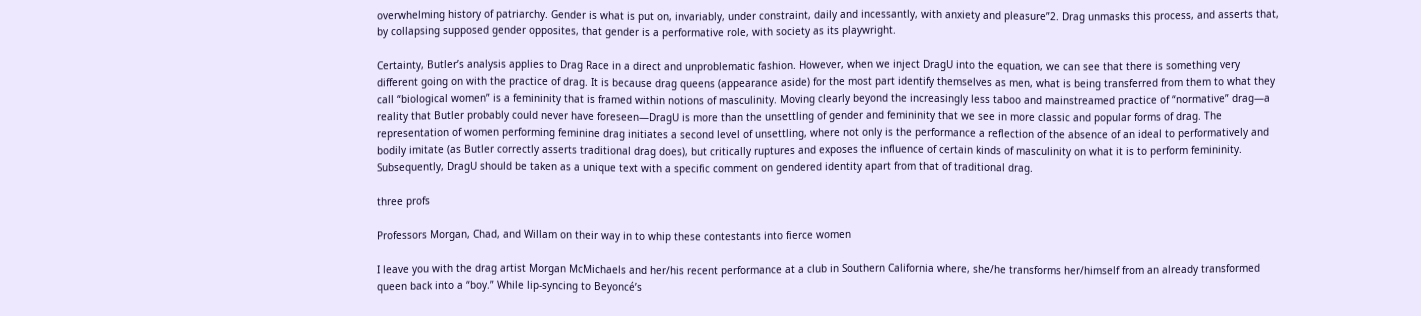overwhelming history of patriarchy. Gender is what is put on, invariably, under constraint, daily and incessantly, with anxiety and pleasure”2. Drag unmasks this process, and asserts that, by collapsing supposed gender opposites, that gender is a performative role, with society as its playwright.

Certainty, Butler’s analysis applies to Drag Race in a direct and unproblematic fashion. However, when we inject DragU into the equation, we can see that there is something very different going on with the practice of drag. It is because drag queens (appearance aside) for the most part identify themselves as men, what is being transferred from them to what they call “biological women” is a femininity that is framed within notions of masculinity. Moving clearly beyond the increasingly less taboo and mainstreamed practice of “normative” drag—a reality that Butler probably could never have foreseen—DragU is more than the unsettling of gender and femininity that we see in more classic and popular forms of drag. The representation of women performing feminine drag initiates a second level of unsettling, where not only is the performance a reflection of the absence of an ideal to performatively and bodily imitate (as Butler correctly asserts traditional drag does), but critically ruptures and exposes the influence of certain kinds of masculinity on what it is to perform femininity. Subsequently, DragU should be taken as a unique text with a specific comment on gendered identity apart from that of traditional drag.

three profs

Professors Morgan, Chad, and Willam on their way in to whip these contestants into fierce women

I leave you with the drag artist Morgan McMichaels and her/his recent performance at a club in Southern California where, she/he transforms her/himself from an already transformed queen back into a “boy.” While lip-syncing to Beyoncé’s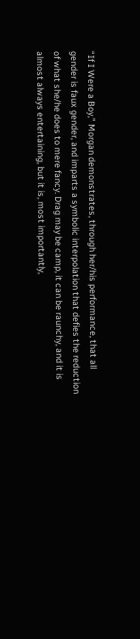“If I Were a Boy,” Morgan demonstrates, through her/his performance, that all gender is faux gender, and imparts a symbolic interpolation that defies the reduction of what she/he does to mere fancy. Drag may be camp, it can be raunchy, and it is almost always entertaining, but it is, most importantly,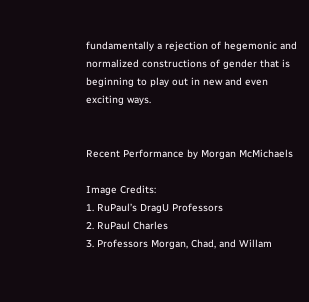fundamentally a rejection of hegemonic and normalized constructions of gender that is beginning to play out in new and even exciting ways.


Recent Performance by Morgan McMichaels

Image Credits:
1. RuPaul’s DragU Professors
2. RuPaul Charles
3. Professors Morgan, Chad, and Willam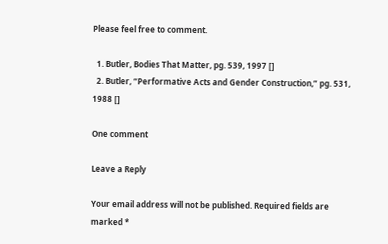Please feel free to comment.

  1. Butler, Bodies That Matter, pg. 539, 1997 []
  2. Butler, “Performative Acts and Gender Construction,” pg. 531, 1988 []

One comment

Leave a Reply

Your email address will not be published. Required fields are marked *